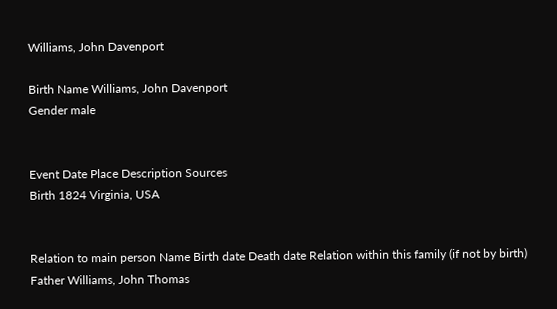Williams, John Davenport

Birth Name Williams, John Davenport
Gender male


Event Date Place Description Sources
Birth 1824 Virginia, USA


Relation to main person Name Birth date Death date Relation within this family (if not by birth)
Father Williams, John Thomas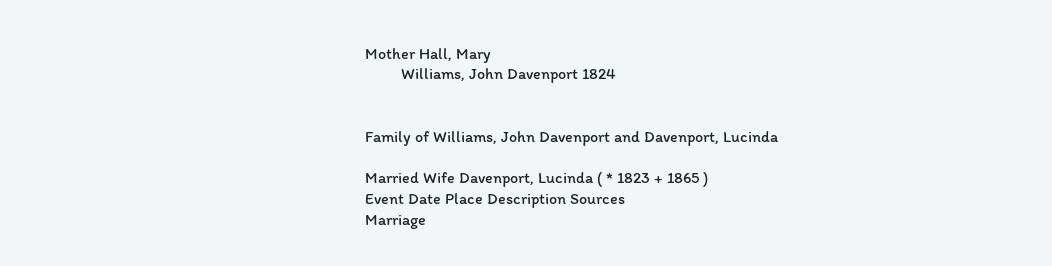Mother Hall, Mary
         Williams, John Davenport 1824


Family of Williams, John Davenport and Davenport, Lucinda

Married Wife Davenport, Lucinda ( * 1823 + 1865 )
Event Date Place Description Sources
Marriage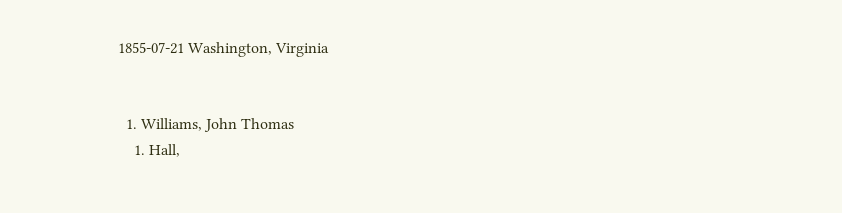1855-07-21 Washington, Virginia


  1. Williams, John Thomas
    1. Hall,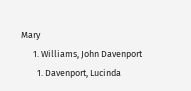Mary
      1. Williams, John Davenport
        1. Davenport, Lucinda